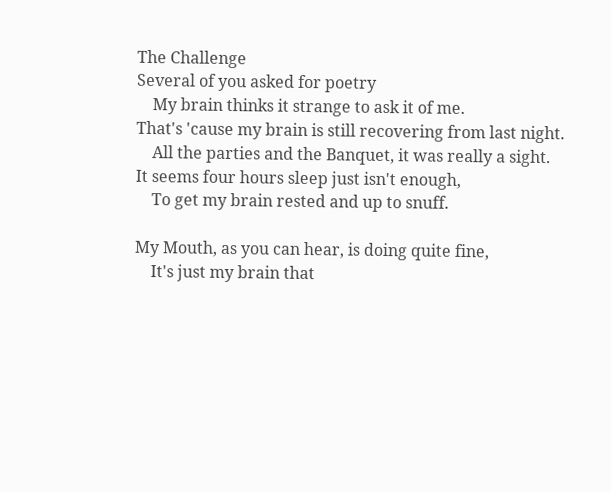The Challenge
Several of you asked for poetry
    My brain thinks it strange to ask it of me.
That's 'cause my brain is still recovering from last night.
    All the parties and the Banquet, it was really a sight.
It seems four hours sleep just isn't enough,
    To get my brain rested and up to snuff.

My Mouth, as you can hear, is doing quite fine,
    It's just my brain that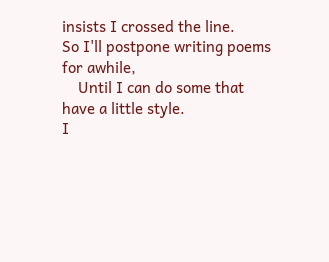insists I crossed the line.
So I'll postpone writing poems for awhile,
    Until I can do some that have a little style.
I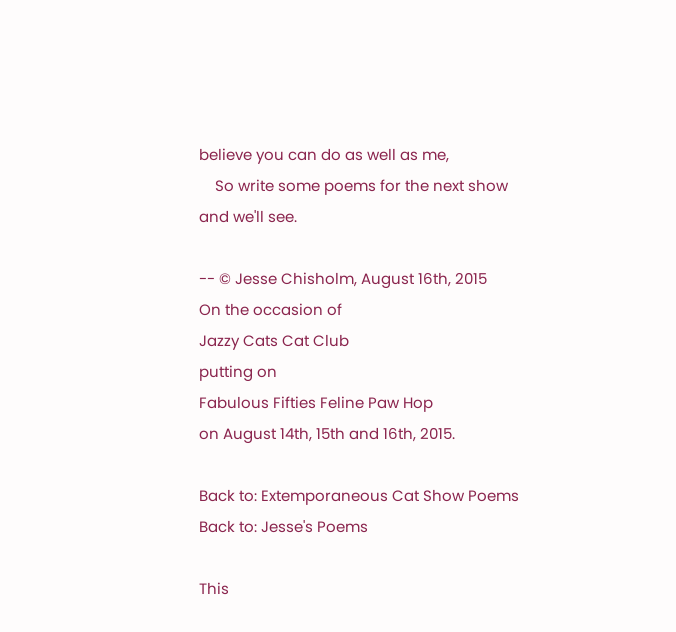believe you can do as well as me,
    So write some poems for the next show and we'll see.

-- © Jesse Chisholm, August 16th, 2015
On the occasion of
Jazzy Cats Cat Club
putting on
Fabulous Fifties Feline Paw Hop
on August 14th, 15th and 16th, 2015.

Back to: Extemporaneous Cat Show Poems
Back to: Jesse's Poems

This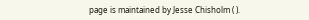page is maintained by Jesse Chisholm ( ).